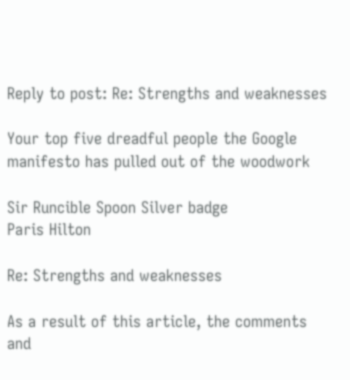Reply to post: Re: Strengths and weaknesses

Your top five dreadful people the Google manifesto has pulled out of the woodwork

Sir Runcible Spoon Silver badge
Paris Hilton

Re: Strengths and weaknesses

As a result of this article, the comments and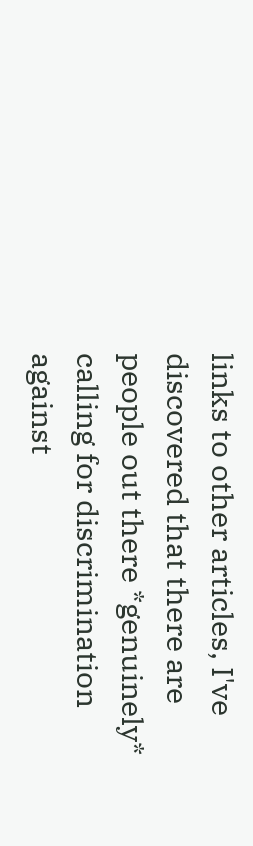links to other articles, I've discovered that there are people out there *genuinely* calling for discrimination against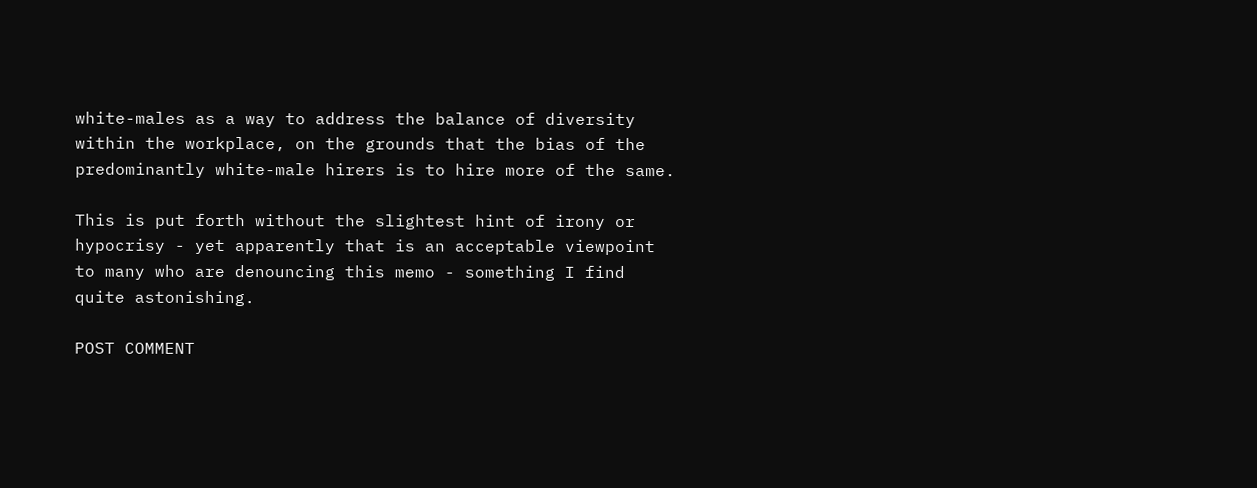white-males as a way to address the balance of diversity within the workplace, on the grounds that the bias of the predominantly white-male hirers is to hire more of the same.

This is put forth without the slightest hint of irony or hypocrisy - yet apparently that is an acceptable viewpoint to many who are denouncing this memo - something I find quite astonishing.

POST COMMENT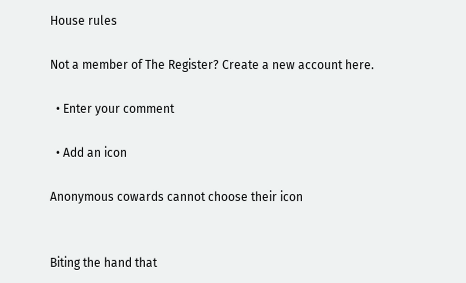House rules

Not a member of The Register? Create a new account here.

  • Enter your comment

  • Add an icon

Anonymous cowards cannot choose their icon


Biting the hand that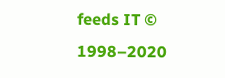feeds IT © 1998–2020